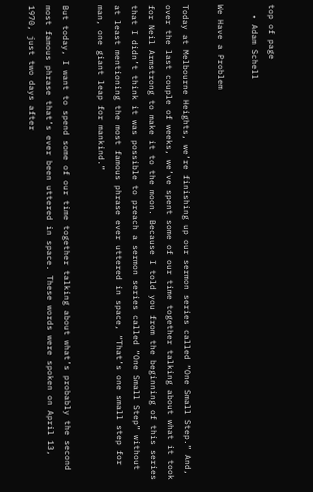top of page
  • Adam Schell

We Have a Problem

Today at Melbourne Heights, we’re finishing up our sermon series called “One Small Step.” And, over the last couple of weeks, we’ve spent some of our time together talking about what it took for Neil Armstrong to make it to the moon. Because I told you from the beginning of this series that I didn’t think it was possible to preach a sermon series called “One Small Step” without at least mentioning the most famous phrase ever uttered in space, “That’s one small step for man, one giant leap for mankind.”

But today, I want to spend some of our time together talking about what’s probably the second most famous phrase that’s ever been uttered in space. These words were spoken on April 13, 1970, just two days after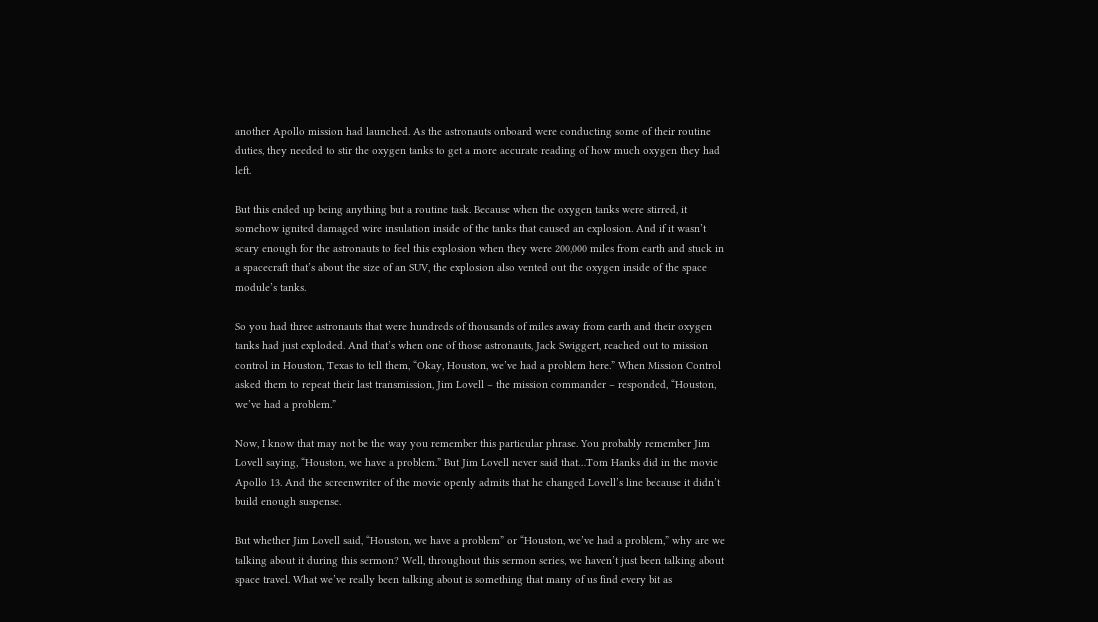another Apollo mission had launched. As the astronauts onboard were conducting some of their routine duties, they needed to stir the oxygen tanks to get a more accurate reading of how much oxygen they had left.

But this ended up being anything but a routine task. Because when the oxygen tanks were stirred, it somehow ignited damaged wire insulation inside of the tanks that caused an explosion. And if it wasn’t scary enough for the astronauts to feel this explosion when they were 200,000 miles from earth and stuck in a spacecraft that’s about the size of an SUV, the explosion also vented out the oxygen inside of the space module’s tanks.

So you had three astronauts that were hundreds of thousands of miles away from earth and their oxygen tanks had just exploded. And that’s when one of those astronauts, Jack Swiggert, reached out to mission control in Houston, Texas to tell them, “Okay, Houston, we’ve had a problem here.” When Mission Control asked them to repeat their last transmission, Jim Lovell – the mission commander – responded, “Houston, we’ve had a problem.”

Now, I know that may not be the way you remember this particular phrase. You probably remember Jim Lovell saying, “Houston, we have a problem.” But Jim Lovell never said that…Tom Hanks did in the movie Apollo 13. And the screenwriter of the movie openly admits that he changed Lovell’s line because it didn’t build enough suspense.

But whether Jim Lovell said, “Houston, we have a problem” or “Houston, we’ve had a problem,” why are we talking about it during this sermon? Well, throughout this sermon series, we haven’t just been talking about space travel. What we’ve really been talking about is something that many of us find every bit as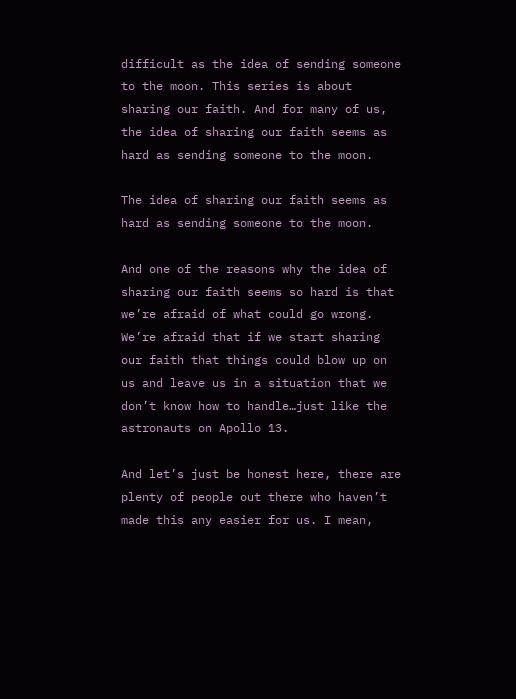difficult as the idea of sending someone to the moon. This series is about sharing our faith. And for many of us, the idea of sharing our faith seems as hard as sending someone to the moon.

The idea of sharing our faith seems as hard as sending someone to the moon.

And one of the reasons why the idea of sharing our faith seems so hard is that we’re afraid of what could go wrong. We’re afraid that if we start sharing our faith that things could blow up on us and leave us in a situation that we don’t know how to handle…just like the astronauts on Apollo 13.

And let’s just be honest here, there are plenty of people out there who haven’t made this any easier for us. I mean,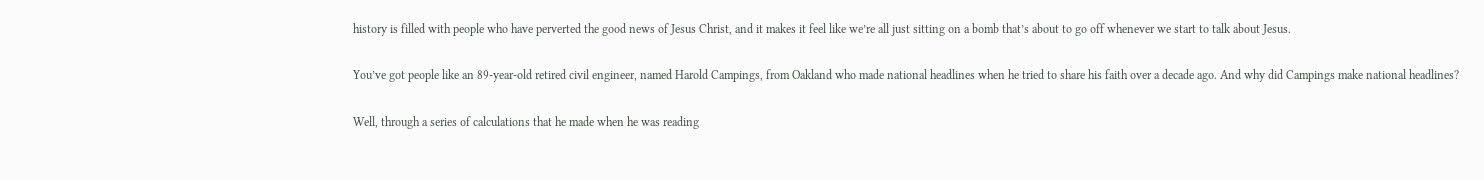history is filled with people who have perverted the good news of Jesus Christ, and it makes it feel like we’re all just sitting on a bomb that’s about to go off whenever we start to talk about Jesus.

You’ve got people like an 89-year-old retired civil engineer, named Harold Campings, from Oakland who made national headlines when he tried to share his faith over a decade ago. And why did Campings make national headlines?

Well, through a series of calculations that he made when he was reading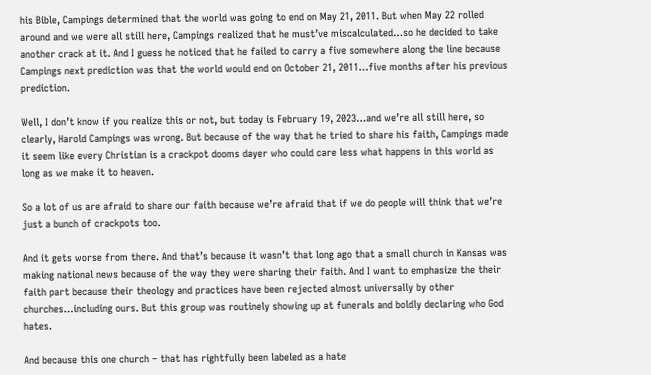his Bible, Campings determined that the world was going to end on May 21, 2011. But when May 22 rolled around and we were all still here, Campings realized that he must’ve miscalculated…so he decided to take another crack at it. And I guess he noticed that he failed to carry a five somewhere along the line because Campings next prediction was that the world would end on October 21, 2011…five months after his previous prediction.

Well, I don’t know if you realize this or not, but today is February 19, 2023…and we’re all still here, so clearly, Harold Campings was wrong. But because of the way that he tried to share his faith, Campings made it seem like every Christian is a crackpot dooms dayer who could care less what happens in this world as long as we make it to heaven.

So a lot of us are afraid to share our faith because we’re afraid that if we do people will think that we’re just a bunch of crackpots too.

And it gets worse from there. And that’s because it wasn’t that long ago that a small church in Kansas was making national news because of the way they were sharing their faith. And I want to emphasize the their faith part because their theology and practices have been rejected almost universally by other churches…including ours. But this group was routinely showing up at funerals and boldly declaring who God hates.

And because this one church – that has rightfully been labeled as a hate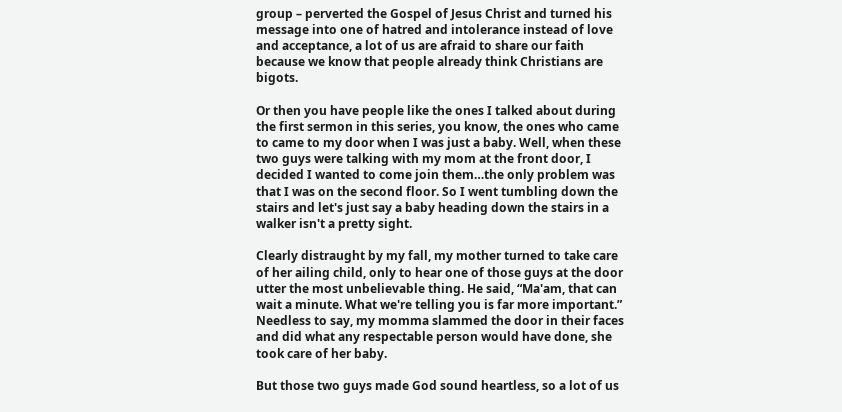group – perverted the Gospel of Jesus Christ and turned his message into one of hatred and intolerance instead of love and acceptance, a lot of us are afraid to share our faith because we know that people already think Christians are bigots.

Or then you have people like the ones I talked about during the first sermon in this series, you know, the ones who came to came to my door when I was just a baby. Well, when these two guys were talking with my mom at the front door, I decided I wanted to come join them…the only problem was that I was on the second floor. So I went tumbling down the stairs and let's just say a baby heading down the stairs in a walker isn't a pretty sight.

Clearly distraught by my fall, my mother turned to take care of her ailing child, only to hear one of those guys at the door utter the most unbelievable thing. He said, “Ma'am, that can wait a minute. What we're telling you is far more important.” Needless to say, my momma slammed the door in their faces and did what any respectable person would have done, she took care of her baby.

But those two guys made God sound heartless, so a lot of us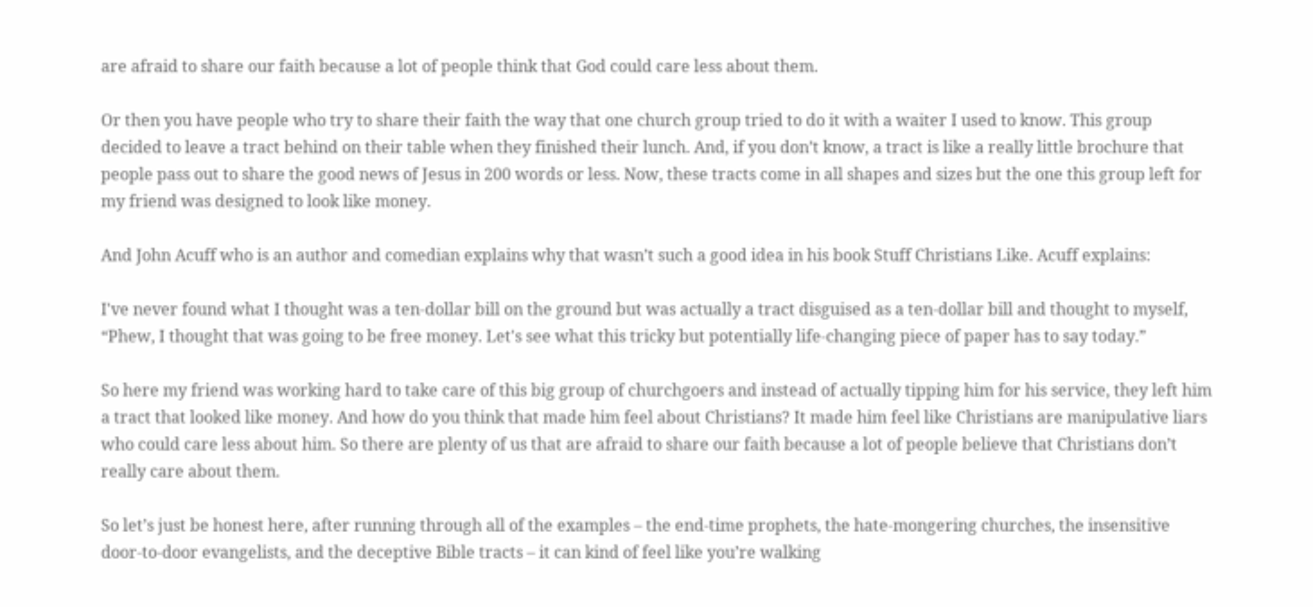are afraid to share our faith because a lot of people think that God could care less about them.

Or then you have people who try to share their faith the way that one church group tried to do it with a waiter I used to know. This group decided to leave a tract behind on their table when they finished their lunch. And, if you don’t know, a tract is like a really little brochure that people pass out to share the good news of Jesus in 200 words or less. Now, these tracts come in all shapes and sizes but the one this group left for my friend was designed to look like money.

And John Acuff who is an author and comedian explains why that wasn’t such a good idea in his book Stuff Christians Like. Acuff explains:

I've never found what I thought was a ten-dollar bill on the ground but was actually a tract disguised as a ten-dollar bill and thought to myself, “Phew, I thought that was going to be free money. Let's see what this tricky but potentially life-changing piece of paper has to say today.”

So here my friend was working hard to take care of this big group of churchgoers and instead of actually tipping him for his service, they left him a tract that looked like money. And how do you think that made him feel about Christians? It made him feel like Christians are manipulative liars who could care less about him. So there are plenty of us that are afraid to share our faith because a lot of people believe that Christians don’t really care about them.

So let’s just be honest here, after running through all of the examples – the end-time prophets, the hate-mongering churches, the insensitive door-to-door evangelists, and the deceptive Bible tracts – it can kind of feel like you’re walking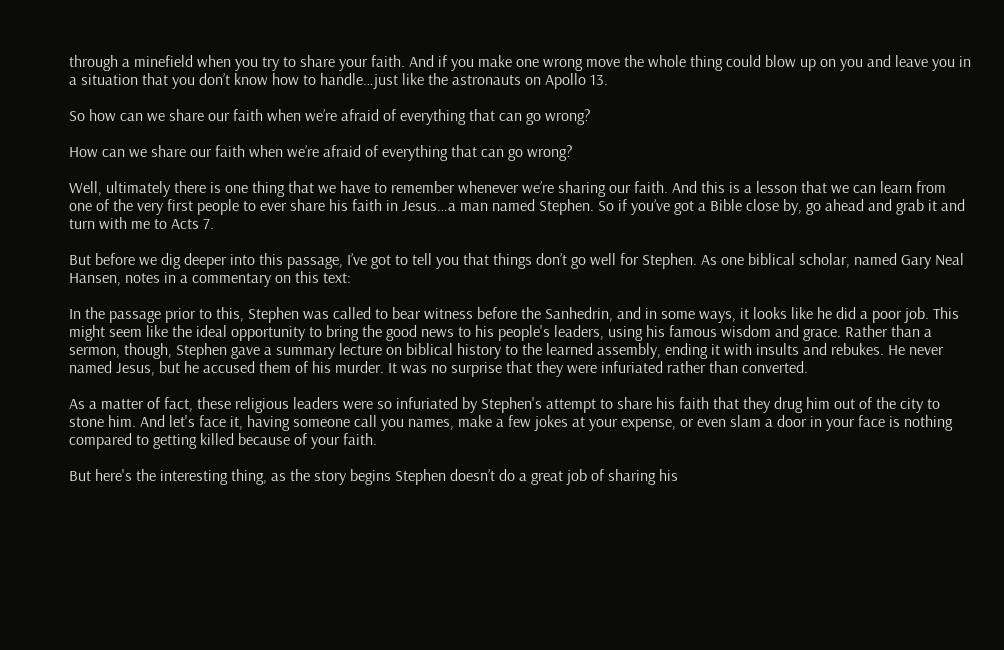through a minefield when you try to share your faith. And if you make one wrong move the whole thing could blow up on you and leave you in a situation that you don’t know how to handle…just like the astronauts on Apollo 13.

So how can we share our faith when we’re afraid of everything that can go wrong?

How can we share our faith when we’re afraid of everything that can go wrong?

Well, ultimately there is one thing that we have to remember whenever we’re sharing our faith. And this is a lesson that we can learn from one of the very first people to ever share his faith in Jesus…a man named Stephen. So if you’ve got a Bible close by, go ahead and grab it and turn with me to Acts 7.

But before we dig deeper into this passage, I’ve got to tell you that things don’t go well for Stephen. As one biblical scholar, named Gary Neal Hansen, notes in a commentary on this text:

In the passage prior to this, Stephen was called to bear witness before the Sanhedrin, and in some ways, it looks like he did a poor job. This might seem like the ideal opportunity to bring the good news to his people's leaders, using his famous wisdom and grace. Rather than a sermon, though, Stephen gave a summary lecture on biblical history to the learned assembly, ending it with insults and rebukes. He never named Jesus, but he accused them of his murder. It was no surprise that they were infuriated rather than converted.

As a matter of fact, these religious leaders were so infuriated by Stephen's attempt to share his faith that they drug him out of the city to stone him. And let's face it, having someone call you names, make a few jokes at your expense, or even slam a door in your face is nothing compared to getting killed because of your faith.

But here's the interesting thing, as the story begins Stephen doesn’t do a great job of sharing his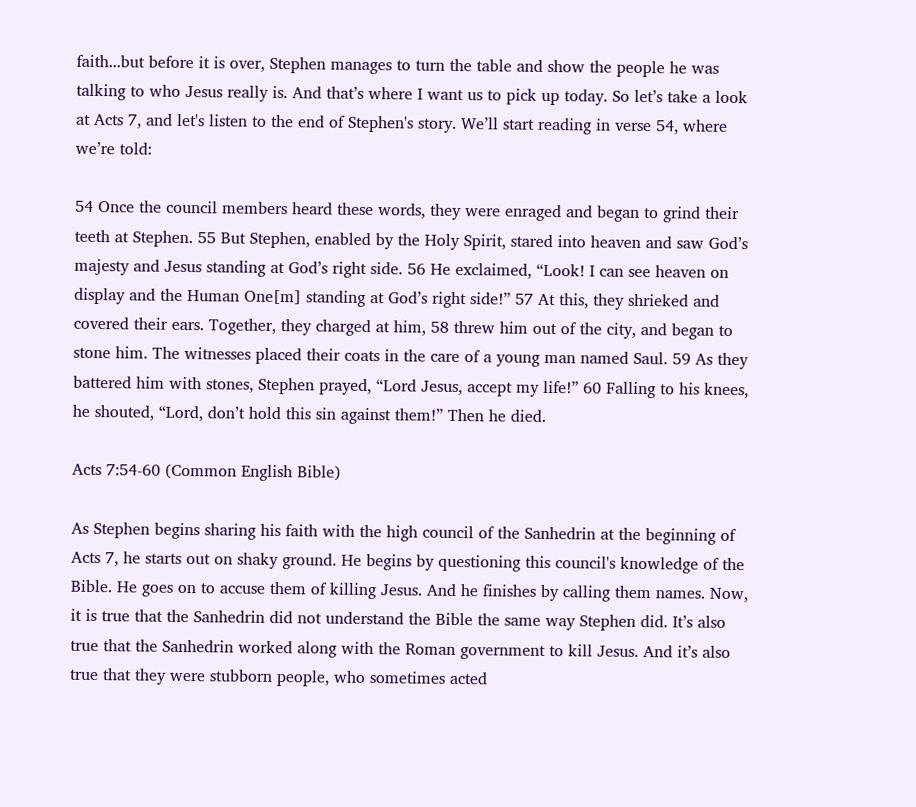faith...but before it is over, Stephen manages to turn the table and show the people he was talking to who Jesus really is. And that’s where I want us to pick up today. So let’s take a look at Acts 7, and let's listen to the end of Stephen's story. We’ll start reading in verse 54, where we’re told:

54 Once the council members heard these words, they were enraged and began to grind their teeth at Stephen. 55 But Stephen, enabled by the Holy Spirit, stared into heaven and saw God’s majesty and Jesus standing at God’s right side. 56 He exclaimed, “Look! I can see heaven on display and the Human One[m] standing at God’s right side!” 57 At this, they shrieked and covered their ears. Together, they charged at him, 58 threw him out of the city, and began to stone him. The witnesses placed their coats in the care of a young man named Saul. 59 As they battered him with stones, Stephen prayed, “Lord Jesus, accept my life!” 60 Falling to his knees, he shouted, “Lord, don’t hold this sin against them!” Then he died.

Acts 7:54-60 (Common English Bible)

As Stephen begins sharing his faith with the high council of the Sanhedrin at the beginning of Acts 7, he starts out on shaky ground. He begins by questioning this council's knowledge of the Bible. He goes on to accuse them of killing Jesus. And he finishes by calling them names. Now, it is true that the Sanhedrin did not understand the Bible the same way Stephen did. It’s also true that the Sanhedrin worked along with the Roman government to kill Jesus. And it’s also true that they were stubborn people, who sometimes acted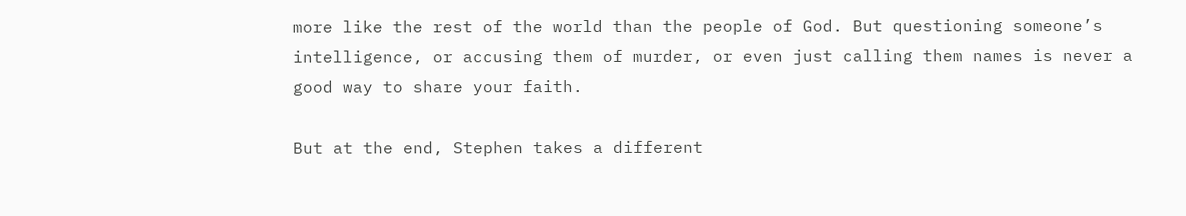more like the rest of the world than the people of God. But questioning someone’s intelligence, or accusing them of murder, or even just calling them names is never a good way to share your faith.

But at the end, Stephen takes a different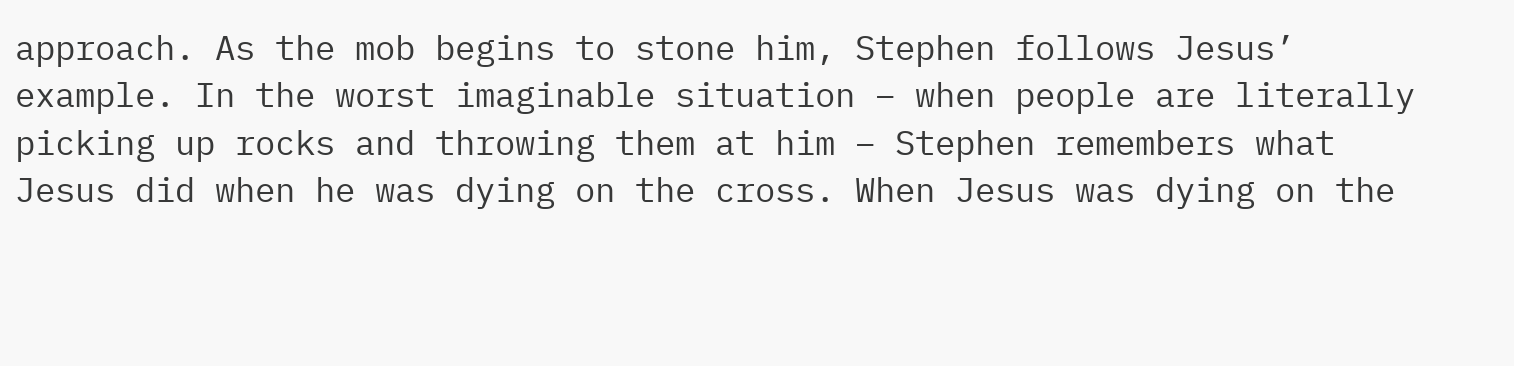approach. As the mob begins to stone him, Stephen follows Jesus’ example. In the worst imaginable situation – when people are literally picking up rocks and throwing them at him – Stephen remembers what Jesus did when he was dying on the cross. When Jesus was dying on the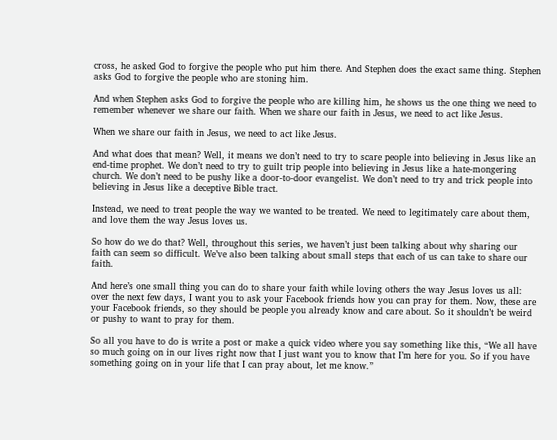cross, he asked God to forgive the people who put him there. And Stephen does the exact same thing. Stephen asks God to forgive the people who are stoning him.

And when Stephen asks God to forgive the people who are killing him, he shows us the one thing we need to remember whenever we share our faith. When we share our faith in Jesus, we need to act like Jesus.

When we share our faith in Jesus, we need to act like Jesus.

And what does that mean? Well, it means we don’t need to try to scare people into believing in Jesus like an end-time prophet. We don’t need to try to guilt trip people into believing in Jesus like a hate-mongering church. We don’t need to be pushy like a door-to-door evangelist. We don’t need to try and trick people into believing in Jesus like a deceptive Bible tract.

Instead, we need to treat people the way we wanted to be treated. We need to legitimately care about them, and love them the way Jesus loves us.

So how do we do that? Well, throughout this series, we haven’t just been talking about why sharing our faith can seem so difficult. We’ve also been talking about small steps that each of us can take to share our faith.

And here’s one small thing you can do to share your faith while loving others the way Jesus loves us all: over the next few days, I want you to ask your Facebook friends how you can pray for them. Now, these are your Facebook friends, so they should be people you already know and care about. So it shouldn’t be weird or pushy to want to pray for them.

So all you have to do is write a post or make a quick video where you say something like this, “We all have so much going on in our lives right now that I just want you to know that I’m here for you. So if you have something going on in your life that I can pray about, let me know.”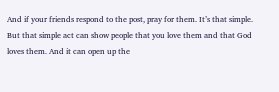And if your friends respond to the post, pray for them. It’s that simple. But that simple act can show people that you love them and that God loves them. And it can open up the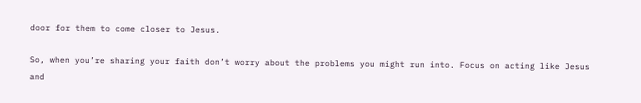door for them to come closer to Jesus.

So, when you’re sharing your faith don’t worry about the problems you might run into. Focus on acting like Jesus and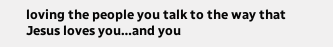loving the people you talk to the way that Jesus loves you…and you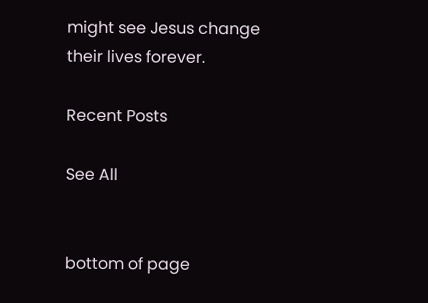might see Jesus change their lives forever.

Recent Posts

See All


bottom of page